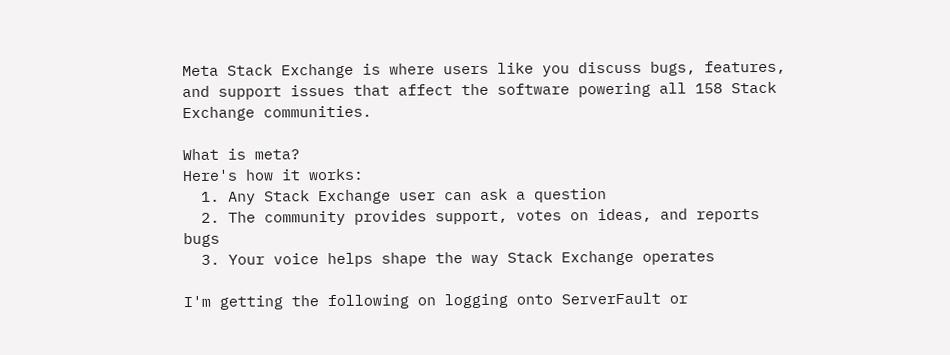Meta Stack Exchange is where users like you discuss bugs, features, and support issues that affect the software powering all 158 Stack Exchange communities.

What is meta?
Here's how it works:
  1. Any Stack Exchange user can ask a question
  2. The community provides support, votes on ideas, and reports bugs
  3. Your voice helps shape the way Stack Exchange operates

I'm getting the following on logging onto ServerFault or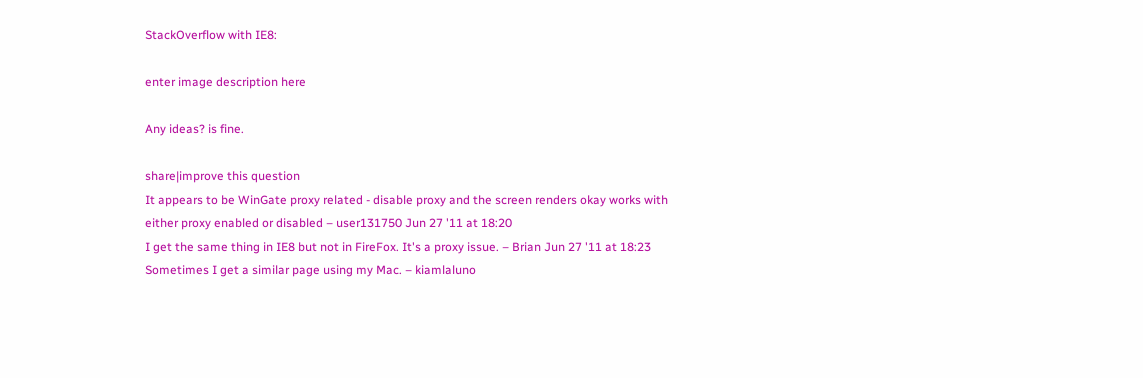StackOverflow with IE8:

enter image description here

Any ideas? is fine.

share|improve this question
It appears to be WinGate proxy related - disable proxy and the screen renders okay works with either proxy enabled or disabled – user131750 Jun 27 '11 at 18:20
I get the same thing in IE8 but not in FireFox. It's a proxy issue. – Brian Jun 27 '11 at 18:23
Sometimes I get a similar page using my Mac. – kiamlaluno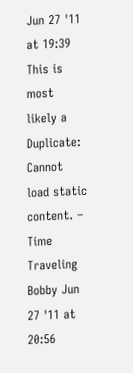Jun 27 '11 at 19:39
This is most likely a Duplicate: Cannot load static content. – Time Traveling Bobby Jun 27 '11 at 20:56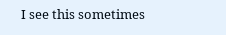I see this sometimes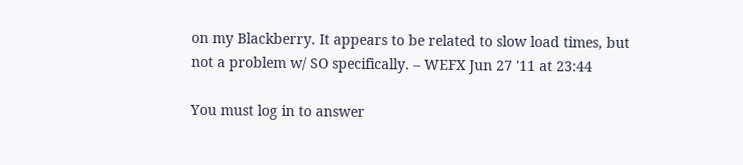on my Blackberry. It appears to be related to slow load times, but not a problem w/ SO specifically. – WEFX Jun 27 '11 at 23:44

You must log in to answer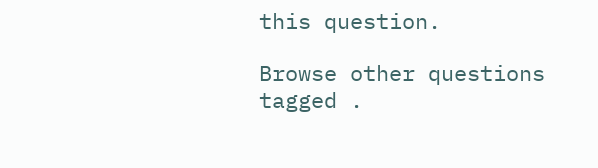this question.

Browse other questions tagged .